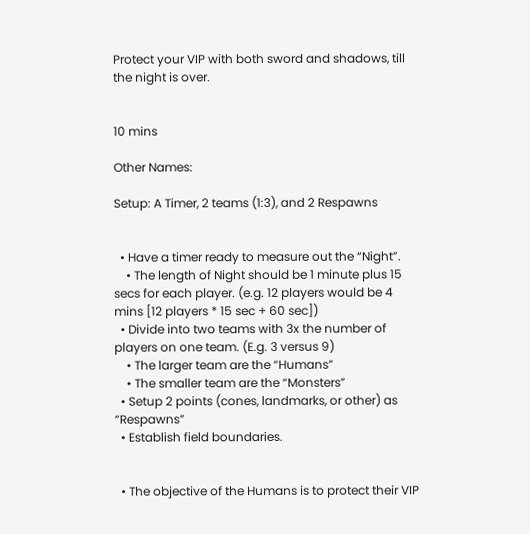Protect your VIP with both sword and shadows, till the night is over.


10 mins

Other Names:

Setup: A Timer, 2 teams (1:3), and 2 Respawns


  • Have a timer ready to measure out the “Night”.
    • The length of Night should be 1 minute plus 15 secs for each player. (e.g. 12 players would be 4 mins [12 players * 15 sec + 60 sec])
  • Divide into two teams with 3x the number of players on one team. (E.g. 3 versus 9)
    • The larger team are the “Humans”
    • The smaller team are the “Monsters”
  • Setup 2 points (cones, landmarks, or other) as “Respawns”
  • Establish field boundaries.


  • The objective of the Humans is to protect their VIP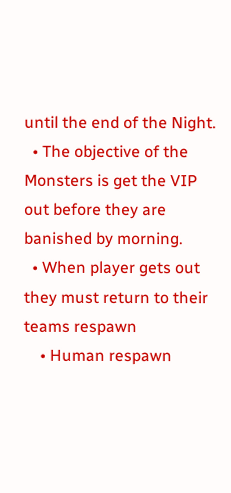until the end of the Night.
  • The objective of the Monsters is get the VIP out before they are banished by morning.
  • When player gets out they must return to their teams respawn
    • Human respawn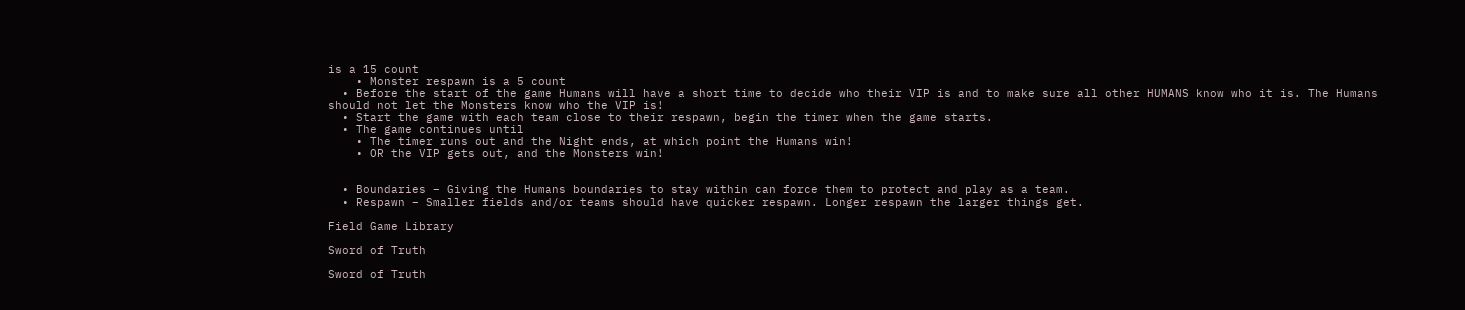is a 15 count
    • Monster respawn is a 5 count
  • Before the start of the game Humans will have a short time to decide who their VIP is and to make sure all other HUMANS know who it is. The Humans should not let the Monsters know who the VIP is!
  • Start the game with each team close to their respawn, begin the timer when the game starts.
  • The game continues until
    • The timer runs out and the Night ends, at which point the Humans win!
    • OR the VIP gets out, and the Monsters win!


  • Boundaries – Giving the Humans boundaries to stay within can force them to protect and play as a team.
  • Respawn – Smaller fields and/or teams should have quicker respawn. Longer respawn the larger things get.

Field Game Library

Sword of Truth

Sword of Truth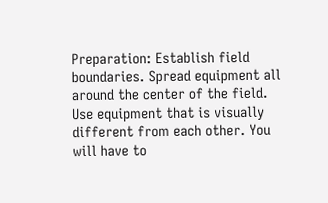Preparation: Establish field boundaries. Spread equipment all around the center of the field. Use equipment that is visually different from each other. You will have to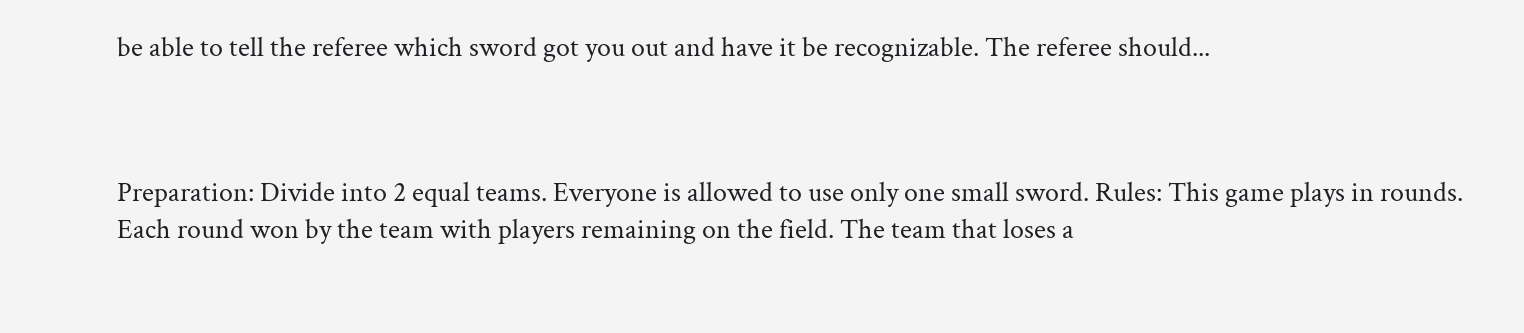be able to tell the referee which sword got you out and have it be recognizable. The referee should...



Preparation: Divide into 2 equal teams. Everyone is allowed to use only one small sword. Rules: This game plays in rounds. Each round won by the team with players remaining on the field. The team that loses a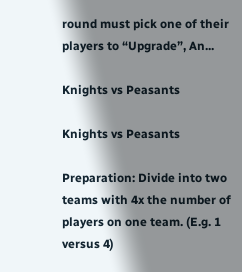round must pick one of their players to “Upgrade”, An...

Knights vs Peasants

Knights vs Peasants

Preparation: Divide into two teams with 4x the number of players on one team. (E.g. 1 versus 4)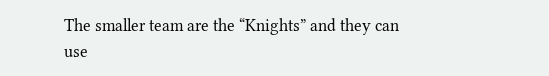The smaller team are the “Knights” and they can use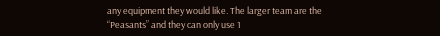any equipment they would like. The larger team are the “Peasants” and they can only use 1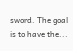sword. The goal is to have the...